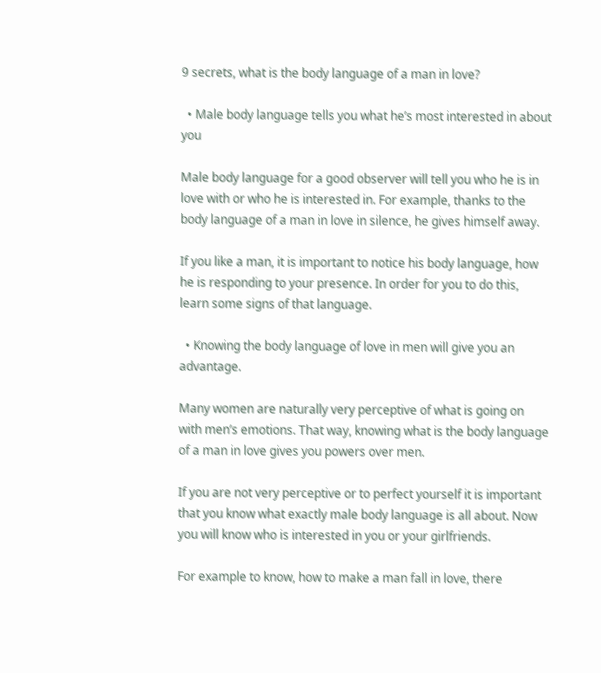9 secrets, what is the body language of a man in love?

  • Male body language tells you what he’s most interested in about you

Male body language for a good observer will tell you who he is in love with or who he is interested in. For example, thanks to the body language of a man in love in silence, he gives himself away.

If you like a man, it is important to notice his body language, how he is responding to your presence. In order for you to do this, learn some signs of that language.

  • Knowing the body language of love in men will give you an advantage.

Many women are naturally very perceptive of what is going on with men’s emotions. That way, knowing what is the body language of a man in love gives you powers over men.

If you are not very perceptive or to perfect yourself it is important that you know what exactly male body language is all about. Now you will know who is interested in you or your girlfriends.

For example to know, how to make a man fall in love, there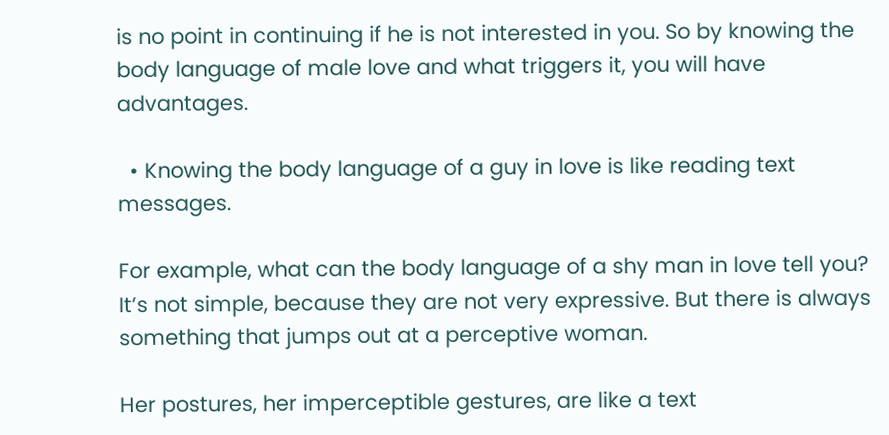is no point in continuing if he is not interested in you. So by knowing the body language of male love and what triggers it, you will have advantages.

  • Knowing the body language of a guy in love is like reading text messages.

For example, what can the body language of a shy man in love tell you? It’s not simple, because they are not very expressive. But there is always something that jumps out at a perceptive woman.

Her postures, her imperceptible gestures, are like a text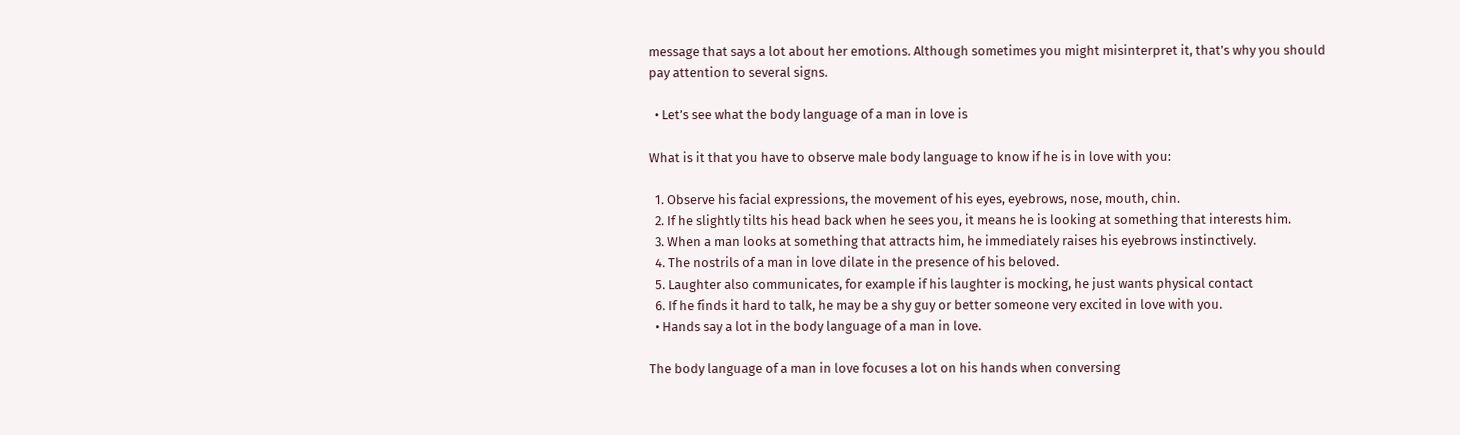message that says a lot about her emotions. Although sometimes you might misinterpret it, that’s why you should pay attention to several signs.

  • Let’s see what the body language of a man in love is

What is it that you have to observe male body language to know if he is in love with you:

  1. Observe his facial expressions, the movement of his eyes, eyebrows, nose, mouth, chin.
  2. If he slightly tilts his head back when he sees you, it means he is looking at something that interests him.
  3. When a man looks at something that attracts him, he immediately raises his eyebrows instinctively.
  4. The nostrils of a man in love dilate in the presence of his beloved.
  5. Laughter also communicates, for example if his laughter is mocking, he just wants physical contact
  6. If he finds it hard to talk, he may be a shy guy or better someone very excited in love with you.
  • Hands say a lot in the body language of a man in love.

The body language of a man in love focuses a lot on his hands when conversing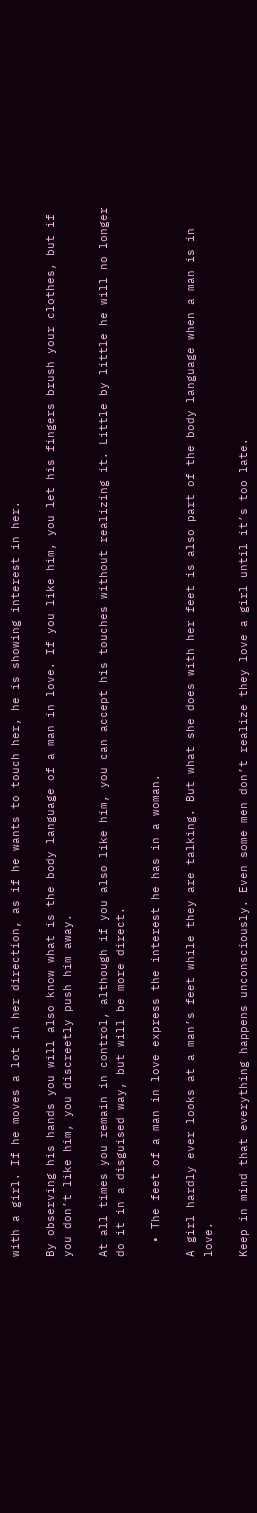with a girl. If he moves a lot in her direction, as if he wants to touch her, he is showing interest in her.

By observing his hands you will also know what is the body language of a man in love. If you like him, you let his fingers brush your clothes, but if you don’t like him, you discreetly push him away.

At all times you remain in control, although if you also like him, you can accept his touches without realizing it. Little by little he will no longer do it in a disguised way, but will be more direct.

  • The feet of a man in love express the interest he has in a woman.

A girl hardly ever looks at a man’s feet while they are talking. But what she does with her feet is also part of the body language when a man is in love.

Keep in mind that everything happens unconsciously. Even some men don’t realize they love a girl until it’s too late.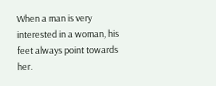When a man is very interested in a woman, his feet always point towards her.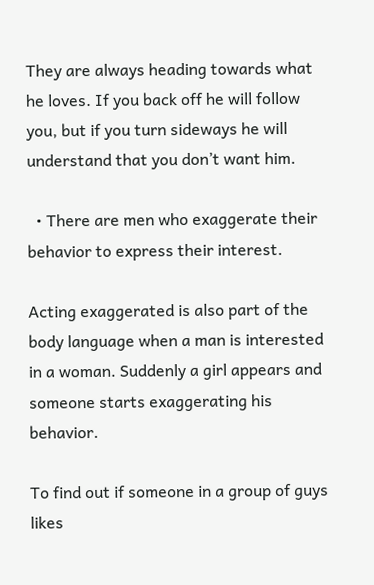They are always heading towards what he loves. If you back off he will follow you, but if you turn sideways he will understand that you don’t want him.

  • There are men who exaggerate their behavior to express their interest.

Acting exaggerated is also part of the body language when a man is interested in a woman. Suddenly a girl appears and someone starts exaggerating his behavior.

To find out if someone in a group of guys likes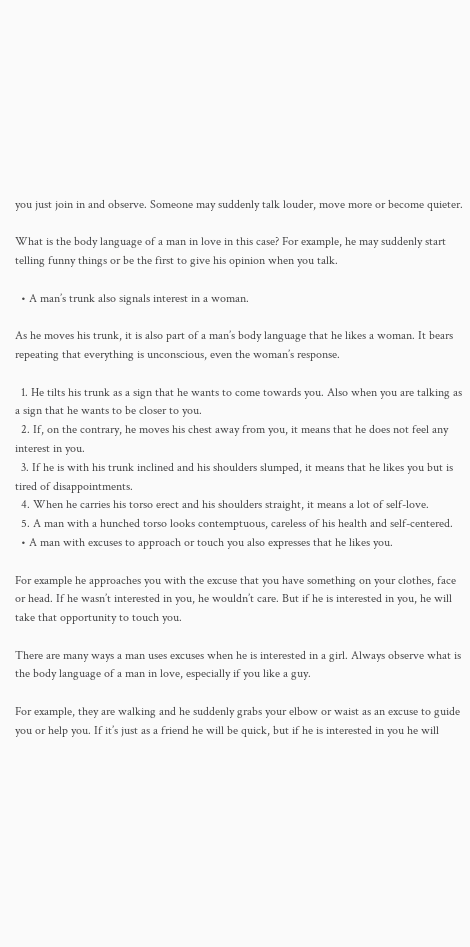you just join in and observe. Someone may suddenly talk louder, move more or become quieter.

What is the body language of a man in love in this case? For example, he may suddenly start telling funny things or be the first to give his opinion when you talk.

  • A man’s trunk also signals interest in a woman.

As he moves his trunk, it is also part of a man’s body language that he likes a woman. It bears repeating that everything is unconscious, even the woman’s response.

  1. He tilts his trunk as a sign that he wants to come towards you. Also when you are talking as a sign that he wants to be closer to you.
  2. If, on the contrary, he moves his chest away from you, it means that he does not feel any interest in you.
  3. If he is with his trunk inclined and his shoulders slumped, it means that he likes you but is tired of disappointments.
  4. When he carries his torso erect and his shoulders straight, it means a lot of self-love.
  5. A man with a hunched torso looks contemptuous, careless of his health and self-centered.
  • A man with excuses to approach or touch you also expresses that he likes you.

For example he approaches you with the excuse that you have something on your clothes, face or head. If he wasn’t interested in you, he wouldn’t care. But if he is interested in you, he will take that opportunity to touch you.

There are many ways a man uses excuses when he is interested in a girl. Always observe what is the body language of a man in love, especially if you like a guy.

For example, they are walking and he suddenly grabs your elbow or waist as an excuse to guide you or help you. If it’s just as a friend he will be quick, but if he is interested in you he will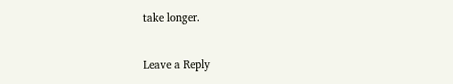take longer.

Leave a Reply